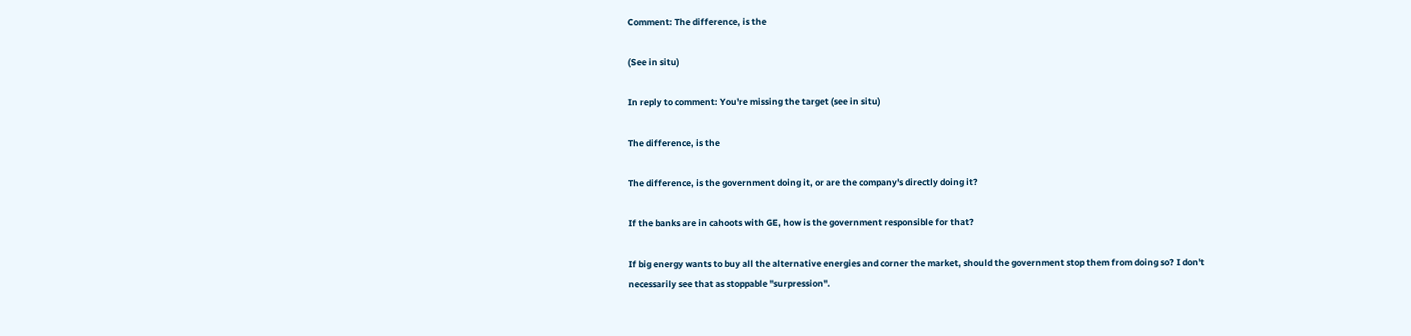Comment: The difference, is the

(See in situ)

In reply to comment: You're missing the target (see in situ)

The difference, is the

The difference, is the government doing it, or are the company's directly doing it?

If the banks are in cahoots with GE, how is the government responsible for that?

If big energy wants to buy all the alternative energies and corner the market, should the government stop them from doing so? I don't necessarily see that as stoppable "surpression".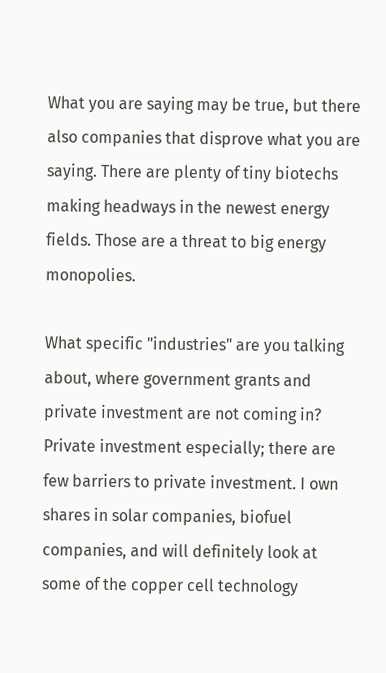What you are saying may be true, but there also companies that disprove what you are saying. There are plenty of tiny biotechs making headways in the newest energy fields. Those are a threat to big energy monopolies.

What specific "industries" are you talking about, where government grants and private investment are not coming in? Private investment especially; there are few barriers to private investment. I own shares in solar companies, biofuel companies, and will definitely look at some of the copper cell technology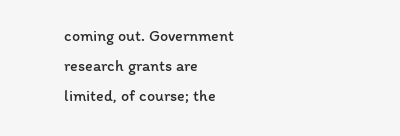coming out. Government research grants are limited, of course; the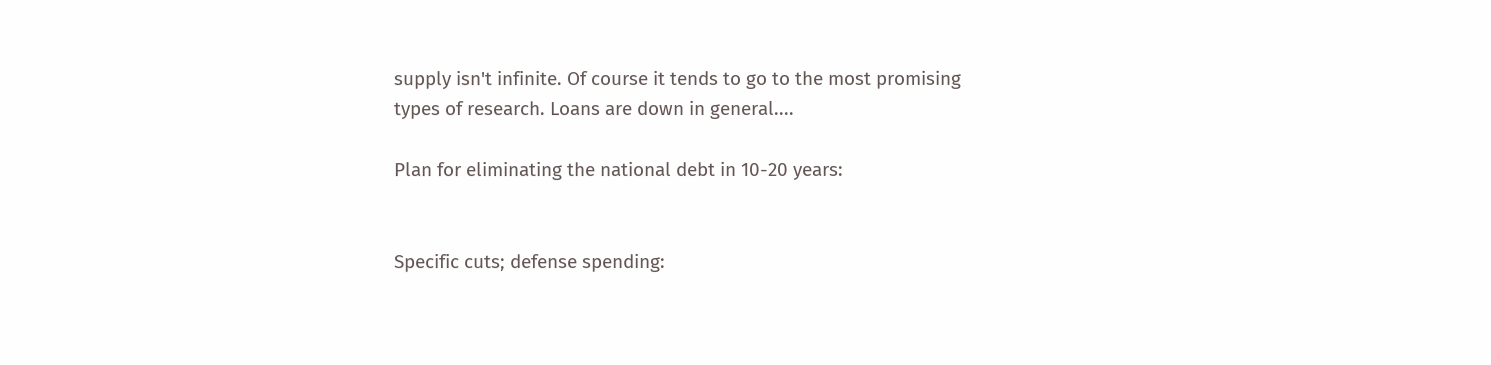supply isn't infinite. Of course it tends to go to the most promising types of research. Loans are down in general....

Plan for eliminating the national debt in 10-20 years:


Specific cuts; defense spending: